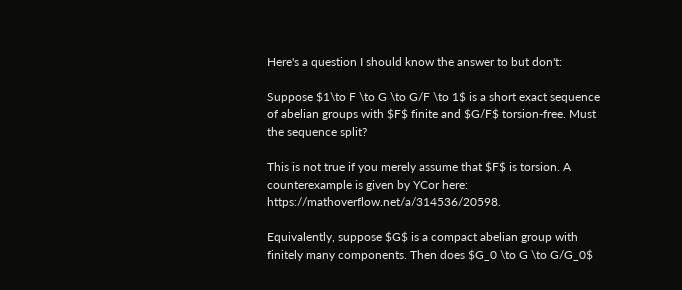Here's a question I should know the answer to but don't:

Suppose $1\to F \to G \to G/F \to 1$ is a short exact sequence of abelian groups with $F$ finite and $G/F$ torsion-free. Must the sequence split?

This is not true if you merely assume that $F$ is torsion. A counterexample is given by YCor here: https://mathoverflow.net/a/314536/20598.

Equivalently, suppose $G$ is a compact abelian group with finitely many components. Then does $G_0 \to G \to G/G_0$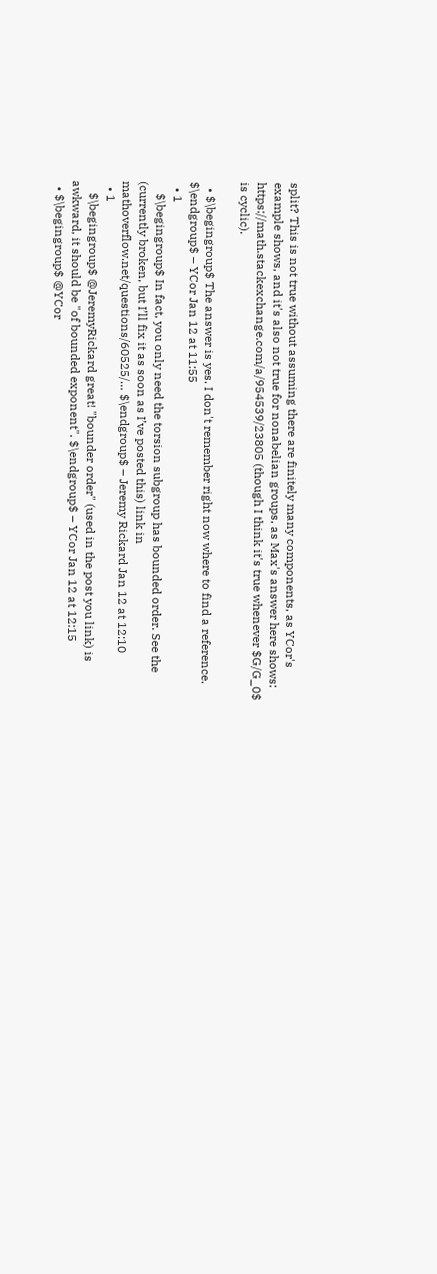split? This is not true without assuming there are finitely many components, as YCor's example shows, and it's also not true for nonabelian groups, as Max's answer here shows: https://math.stackexchange.com/a/954539/23805 (though I think it's true whenever $G/G_0$ is cyclic).

  • $\begingroup$ The answer is yes. I don't remember right now where to find a reference. $\endgroup$ – YCor Jan 12 at 11:55
  • 1
    $\begingroup$ In fact, you only need the torsion subgroup has bounded order. See the (currently broken, but I’ll fix it as soon as I’ve posted this) link in mathoverflow.net/questions/60525/… $\endgroup$ – Jeremy Rickard Jan 12 at 12:10
  • 1
    $\begingroup$ @JeremyRickard great! "bounder order" (used in the post you link) is awkward, it should be "of bounded exponent". $\endgroup$ – YCor Jan 12 at 12:15
  • $\begingroup$ @YCor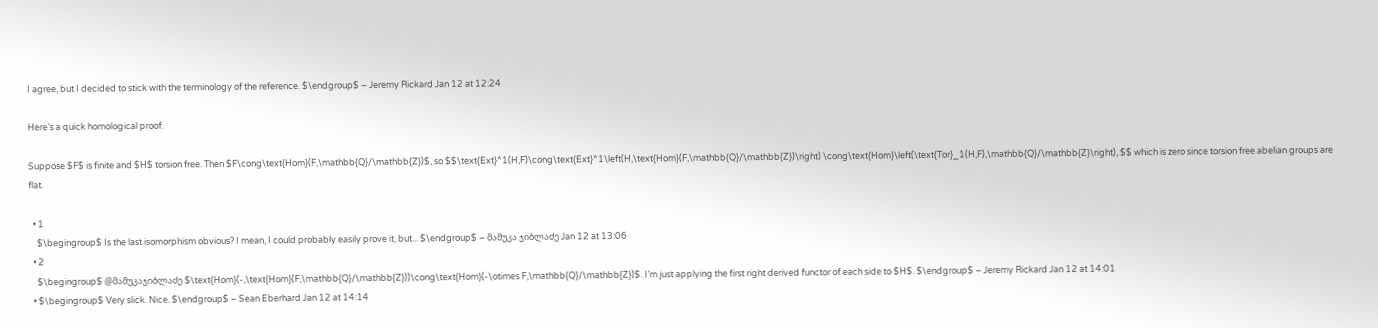I agree, but I decided to stick with the terminology of the reference. $\endgroup$ – Jeremy Rickard Jan 12 at 12:24

Here’s a quick homological proof.

Suppose $F$ is finite and $H$ torsion free. Then $F\cong\text{Hom}(F,\mathbb{Q}/\mathbb{Z})$, so $$\text{Ext}^1(H,F)\cong\text{Ext}^1\left(H,\text{Hom}(F,\mathbb{Q}/\mathbb{Z})\right) \cong\text{Hom}\left(\text{Tor}_1(H,F),\mathbb{Q}/\mathbb{Z}\right), $$ which is zero since torsion free abelian groups are flat.

  • 1
    $\begingroup$ Is the last isomorphism obvious? I mean, I could probably easily prove it, but... $\endgroup$ – მამუკა ჯიბლაძე Jan 12 at 13:06
  • 2
    $\begingroup$ @მამუკაჯიბლაძე $\text{Hom}(-,\text{Hom}(F,\mathbb{Q}/\mathbb{Z}))\cong\text{Hom}(-\otimes F,\mathbb{Q}/\mathbb{Z})$. I’m just applying the first right derived functor of each side to $H$. $\endgroup$ – Jeremy Rickard Jan 12 at 14:01
  • $\begingroup$ Very slick. Nice. $\endgroup$ – Sean Eberhard Jan 12 at 14:14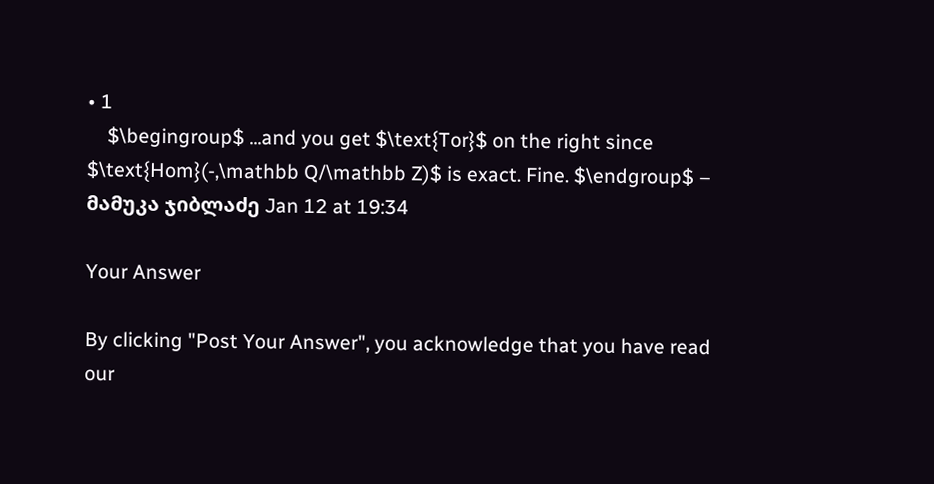• 1
    $\begingroup$ ...and you get $\text{Tor}$ on the right since $\text{Hom}(-,\mathbb Q/\mathbb Z)$ is exact. Fine. $\endgroup$ – მამუკა ჯიბლაძე Jan 12 at 19:34

Your Answer

By clicking "Post Your Answer", you acknowledge that you have read our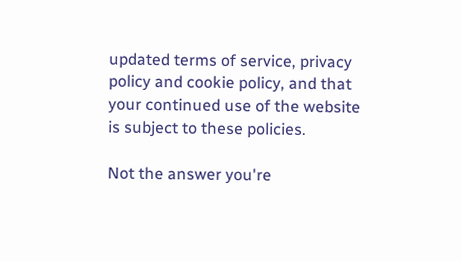updated terms of service, privacy policy and cookie policy, and that your continued use of the website is subject to these policies.

Not the answer you're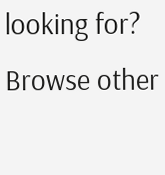looking for? Browse other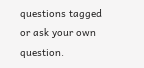questions tagged or ask your own question.